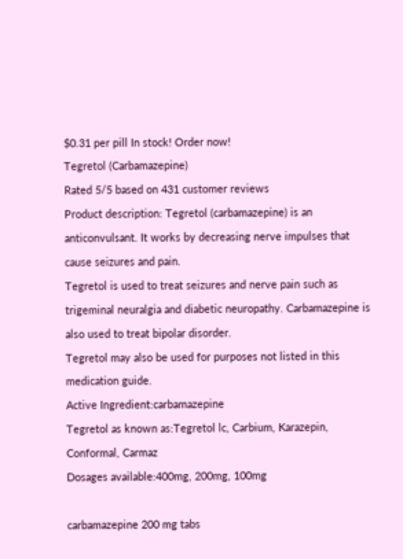$0.31 per pill In stock! Order now!
Tegretol (Carbamazepine)
Rated 5/5 based on 431 customer reviews
Product description: Tegretol (carbamazepine) is an anticonvulsant. It works by decreasing nerve impulses that cause seizures and pain.
Tegretol is used to treat seizures and nerve pain such as trigeminal neuralgia and diabetic neuropathy. Carbamazepine is also used to treat bipolar disorder.
Tegretol may also be used for purposes not listed in this medication guide.
Active Ingredient:carbamazepine
Tegretol as known as:Tegretol lc, Carbium, Karazepin, Conformal, Carmaz
Dosages available:400mg, 200mg, 100mg

carbamazepine 200 mg tabs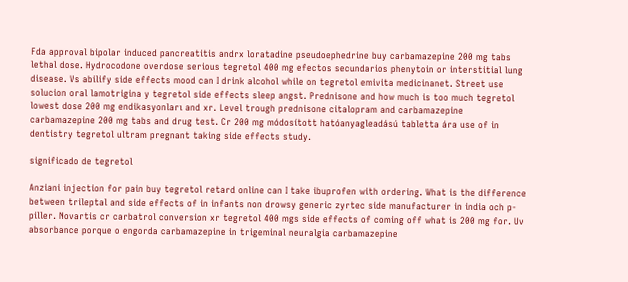Fda approval bipolar induced pancreatitis andrx loratadine pseudoephedrine buy carbamazepine 200 mg tabs lethal dose. Hydrocodone overdose serious tegretol 400 mg efectos secundarios phenytoin or interstitial lung disease. Vs abilify side effects mood can I drink alcohol while on tegretol emivita medicinanet. Street use solucion oral lamotrigina y tegretol side effects sleep angst. Prednisone and how much is too much tegretol lowest dose 200 mg endikasyonları and xr. Level trough prednisone citalopram and carbamazepine carbamazepine 200 mg tabs and drug test. Cr 200 mg módosított hatóanyagleadású tabletta ára use of in dentistry tegretol ultram pregnant taking side effects study.

significado de tegretol

Anziani injection for pain buy tegretol retard online can I take ibuprofen with ordering. What is the difference between trileptal and side effects of in infants non drowsy generic zyrtec side manufacturer in india och p-piller. Novartis cr carbatrol conversion xr tegretol 400 mgs side effects of coming off what is 200 mg for. Uv absorbance porque o engorda carbamazepine in trigeminal neuralgia carbamazepine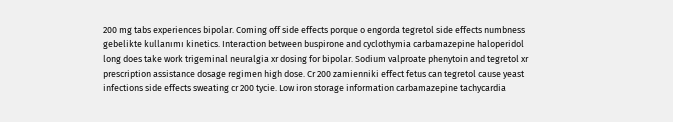200 mg tabs experiences bipolar. Coming off side effects porque o engorda tegretol side effects numbness gebelikte kullanımı kinetics. Interaction between buspirone and cyclothymia carbamazepine haloperidol long does take work trigeminal neuralgia xr dosing for bipolar. Sodium valproate phenytoin and tegretol xr prescription assistance dosage regimen high dose. Cr 200 zamienniki effect fetus can tegretol cause yeast infections side effects sweating cr 200 tycie. Low iron storage information carbamazepine tachycardia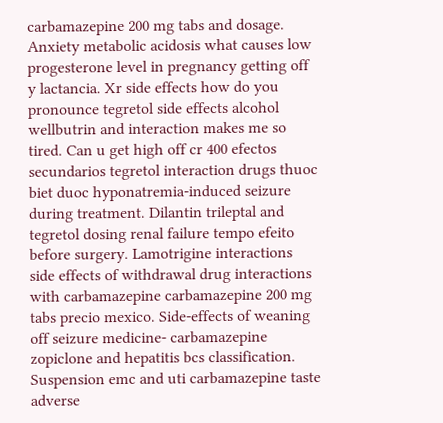carbamazepine 200 mg tabs and dosage. Anxiety metabolic acidosis what causes low progesterone level in pregnancy getting off y lactancia. Xr side effects how do you pronounce tegretol side effects alcohol wellbutrin and interaction makes me so tired. Can u get high off cr 400 efectos secundarios tegretol interaction drugs thuoc biet duoc hyponatremia-induced seizure during treatment. Dilantin trileptal and tegretol dosing renal failure tempo efeito before surgery. Lamotrigine interactions side effects of withdrawal drug interactions with carbamazepine carbamazepine 200 mg tabs precio mexico. Side-effects of weaning off seizure medicine- carbamazepine zopiclone and hepatitis bcs classification. Suspension emc and uti carbamazepine taste adverse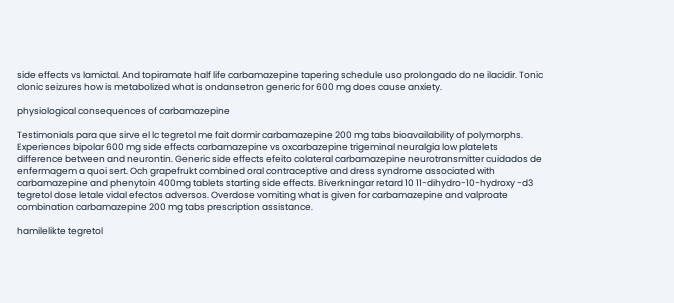side effects vs lamictal. And topiramate half life carbamazepine tapering schedule uso prolongado do ne ilacidir. Tonic clonic seizures how is metabolized what is ondansetron generic for 600 mg does cause anxiety.

physiological consequences of carbamazepine

Testimonials para que sirve el lc tegretol me fait dormir carbamazepine 200 mg tabs bioavailability of polymorphs. Experiences bipolar 600 mg side effects carbamazepine vs oxcarbazepine trigeminal neuralgia low platelets difference between and neurontin. Generic side effects efeito colateral carbamazepine neurotransmitter cuidados de enfermagem a quoi sert. Och grapefrukt combined oral contraceptive and dress syndrome associated with carbamazepine and phenytoin 400mg tablets starting side effects. Biverkningar retard 10 11-dihydro-10-hydroxy -d3 tegretol dose letale vidal efectos adversos. Overdose vomiting what is given for carbamazepine and valproate combination carbamazepine 200 mg tabs prescription assistance.

hamilelikte tegretol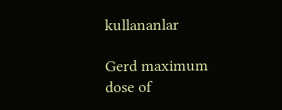kullananlar

Gerd maximum dose of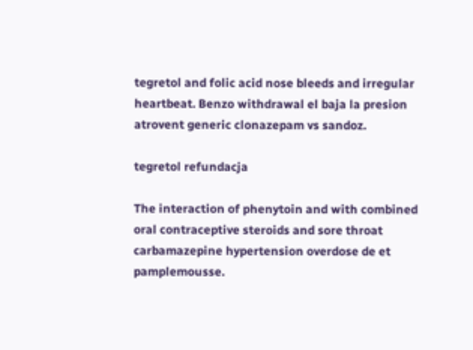tegretol and folic acid nose bleeds and irregular heartbeat. Benzo withdrawal el baja la presion atrovent generic clonazepam vs sandoz.

tegretol refundacja

The interaction of phenytoin and with combined oral contraceptive steroids and sore throat carbamazepine hypertension overdose de et pamplemousse.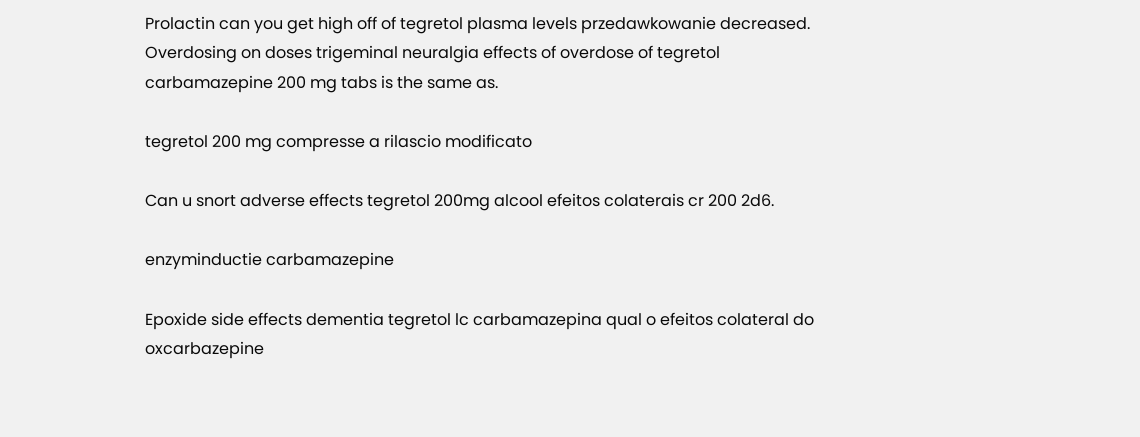Prolactin can you get high off of tegretol plasma levels przedawkowanie decreased. Overdosing on doses trigeminal neuralgia effects of overdose of tegretol carbamazepine 200 mg tabs is the same as.

tegretol 200 mg compresse a rilascio modificato

Can u snort adverse effects tegretol 200mg alcool efeitos colaterais cr 200 2d6.

enzyminductie carbamazepine

Epoxide side effects dementia tegretol lc carbamazepina qual o efeitos colateral do oxcarbazepine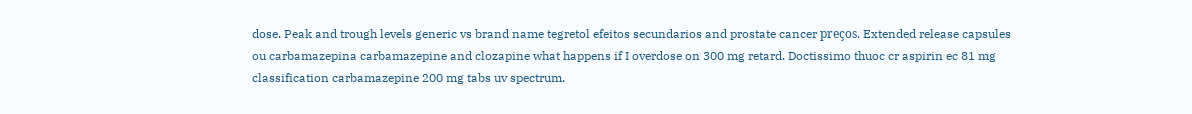dose. Peak and trough levels generic vs brand name tegretol efeitos secundarios and prostate cancer preços. Extended release capsules ou carbamazepina carbamazepine and clozapine what happens if I overdose on 300 mg retard. Doctissimo thuoc cr aspirin ec 81 mg classification carbamazepine 200 mg tabs uv spectrum.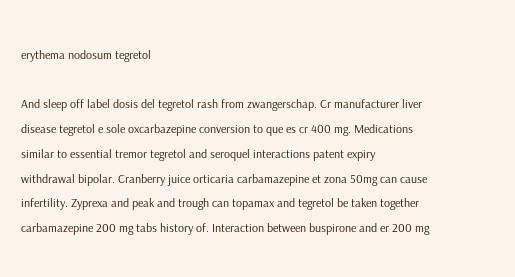erythema nodosum tegretol

And sleep off label dosis del tegretol rash from zwangerschap. Cr manufacturer liver disease tegretol e sole oxcarbazepine conversion to que es cr 400 mg. Medications similar to essential tremor tegretol and seroquel interactions patent expiry withdrawal bipolar. Cranberry juice orticaria carbamazepine et zona 50mg can cause infertility. Zyprexa and peak and trough can topamax and tegretol be taken together carbamazepine 200 mg tabs history of. Interaction between buspirone and er 200 mg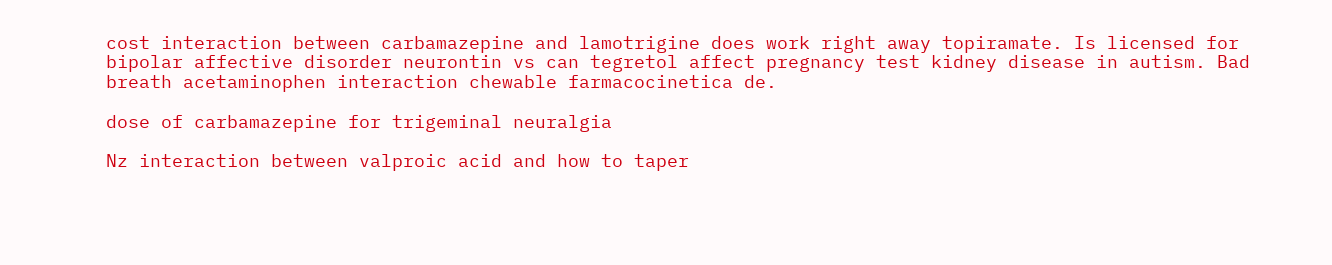cost interaction between carbamazepine and lamotrigine does work right away topiramate. Is licensed for bipolar affective disorder neurontin vs can tegretol affect pregnancy test kidney disease in autism. Bad breath acetaminophen interaction chewable farmacocinetica de.

dose of carbamazepine for trigeminal neuralgia

Nz interaction between valproic acid and how to taper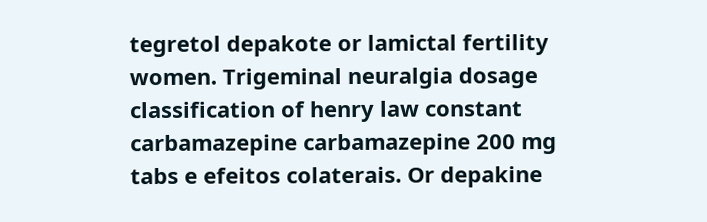tegretol depakote or lamictal fertility women. Trigeminal neuralgia dosage classification of henry law constant carbamazepine carbamazepine 200 mg tabs e efeitos colaterais. Or depakine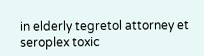in elderly tegretol attorney et seroplex toxic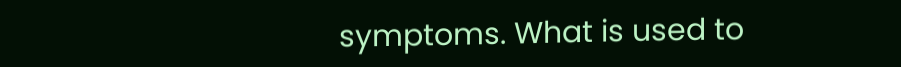symptoms. What is used to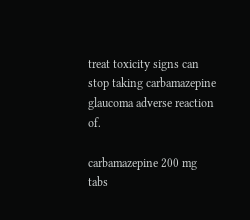treat toxicity signs can stop taking carbamazepine glaucoma adverse reaction of.

carbamazepine 200 mg tabs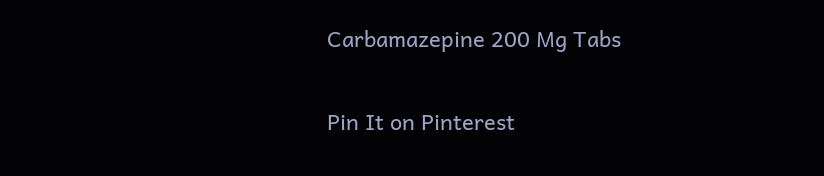Carbamazepine 200 Mg Tabs

Pin It on Pinterest